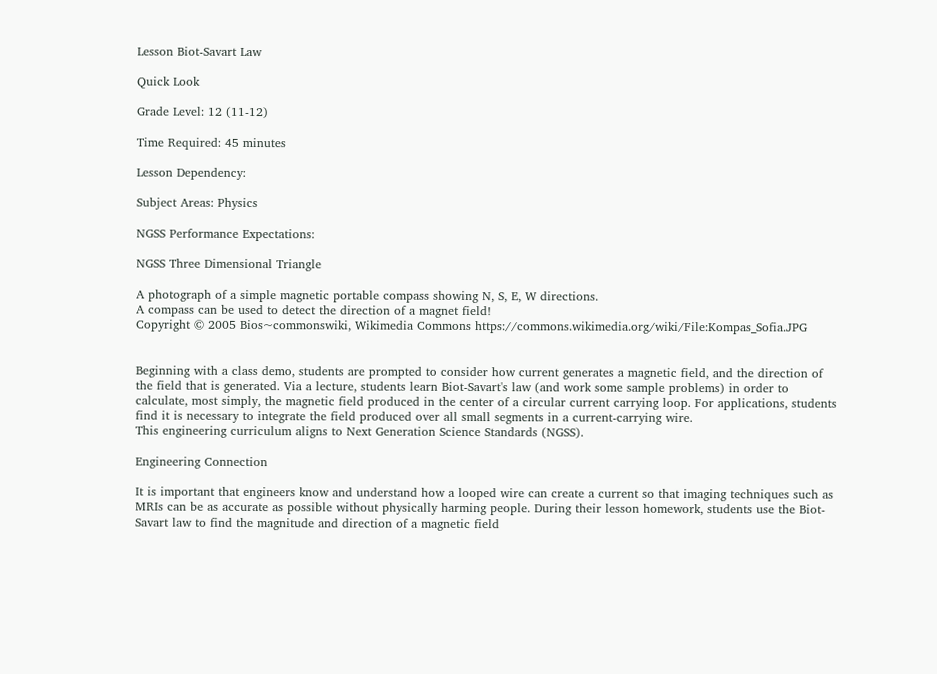Lesson Biot-Savart Law

Quick Look

Grade Level: 12 (11-12)

Time Required: 45 minutes

Lesson Dependency:

Subject Areas: Physics

NGSS Performance Expectations:

NGSS Three Dimensional Triangle

A photograph of a simple magnetic portable compass showing N, S, E, W directions.
A compass can be used to detect the direction of a magnet field!
Copyright © 2005 Bios~commonswiki, Wikimedia Commons https://commons.wikimedia.org/wiki/File:Kompas_Sofia.JPG


Beginning with a class demo, students are prompted to consider how current generates a magnetic field, and the direction of the field that is generated. Via a lecture, students learn Biot-Savart's law (and work some sample problems) in order to calculate, most simply, the magnetic field produced in the center of a circular current carrying loop. For applications, students find it is necessary to integrate the field produced over all small segments in a current-carrying wire.
This engineering curriculum aligns to Next Generation Science Standards (NGSS).

Engineering Connection

It is important that engineers know and understand how a looped wire can create a current so that imaging techniques such as MRIs can be as accurate as possible without physically harming people. During their lesson homework, students use the Biot-Savart law to find the magnitude and direction of a magnetic field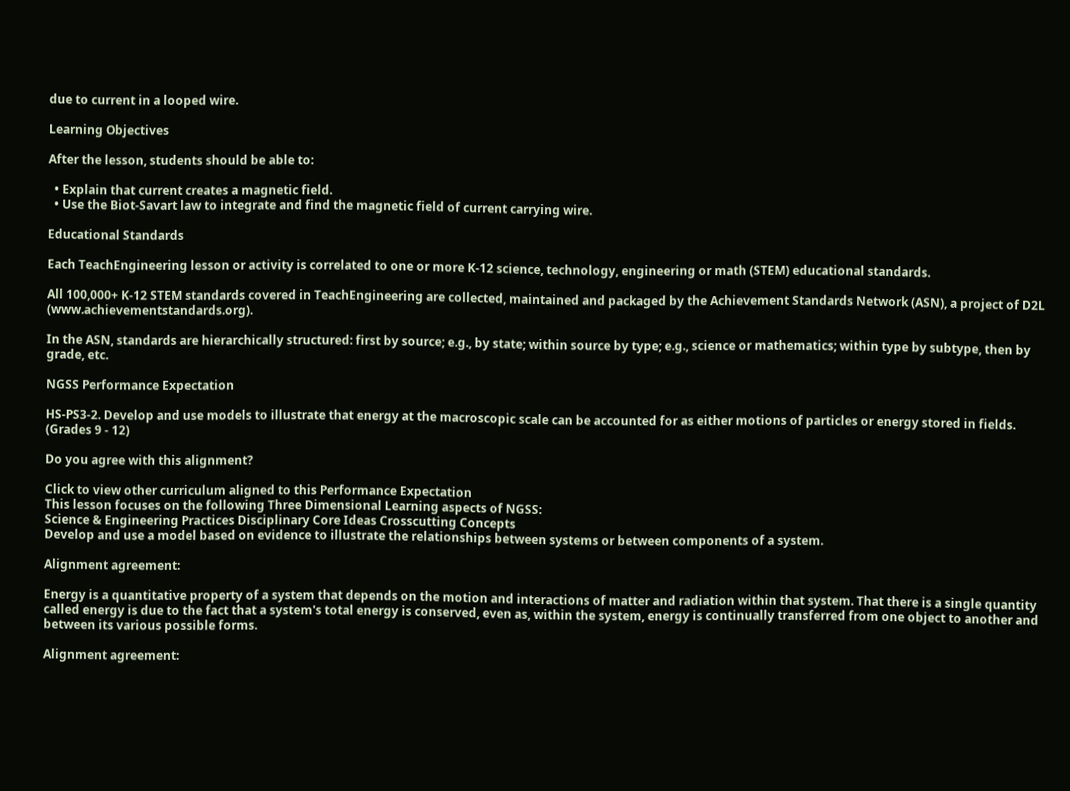due to current in a looped wire.

Learning Objectives

After the lesson, students should be able to:

  • Explain that current creates a magnetic field.
  • Use the Biot-Savart law to integrate and find the magnetic field of current carrying wire.

Educational Standards

Each TeachEngineering lesson or activity is correlated to one or more K-12 science, technology, engineering or math (STEM) educational standards.

All 100,000+ K-12 STEM standards covered in TeachEngineering are collected, maintained and packaged by the Achievement Standards Network (ASN), a project of D2L (www.achievementstandards.org).

In the ASN, standards are hierarchically structured: first by source; e.g., by state; within source by type; e.g., science or mathematics; within type by subtype, then by grade, etc.

NGSS Performance Expectation

HS-PS3-2. Develop and use models to illustrate that energy at the macroscopic scale can be accounted for as either motions of particles or energy stored in fields. (Grades 9 - 12)

Do you agree with this alignment?

Click to view other curriculum aligned to this Performance Expectation
This lesson focuses on the following Three Dimensional Learning aspects of NGSS:
Science & Engineering Practices Disciplinary Core Ideas Crosscutting Concepts
Develop and use a model based on evidence to illustrate the relationships between systems or between components of a system.

Alignment agreement:

Energy is a quantitative property of a system that depends on the motion and interactions of matter and radiation within that system. That there is a single quantity called energy is due to the fact that a system's total energy is conserved, even as, within the system, energy is continually transferred from one object to another and between its various possible forms.

Alignment agreement: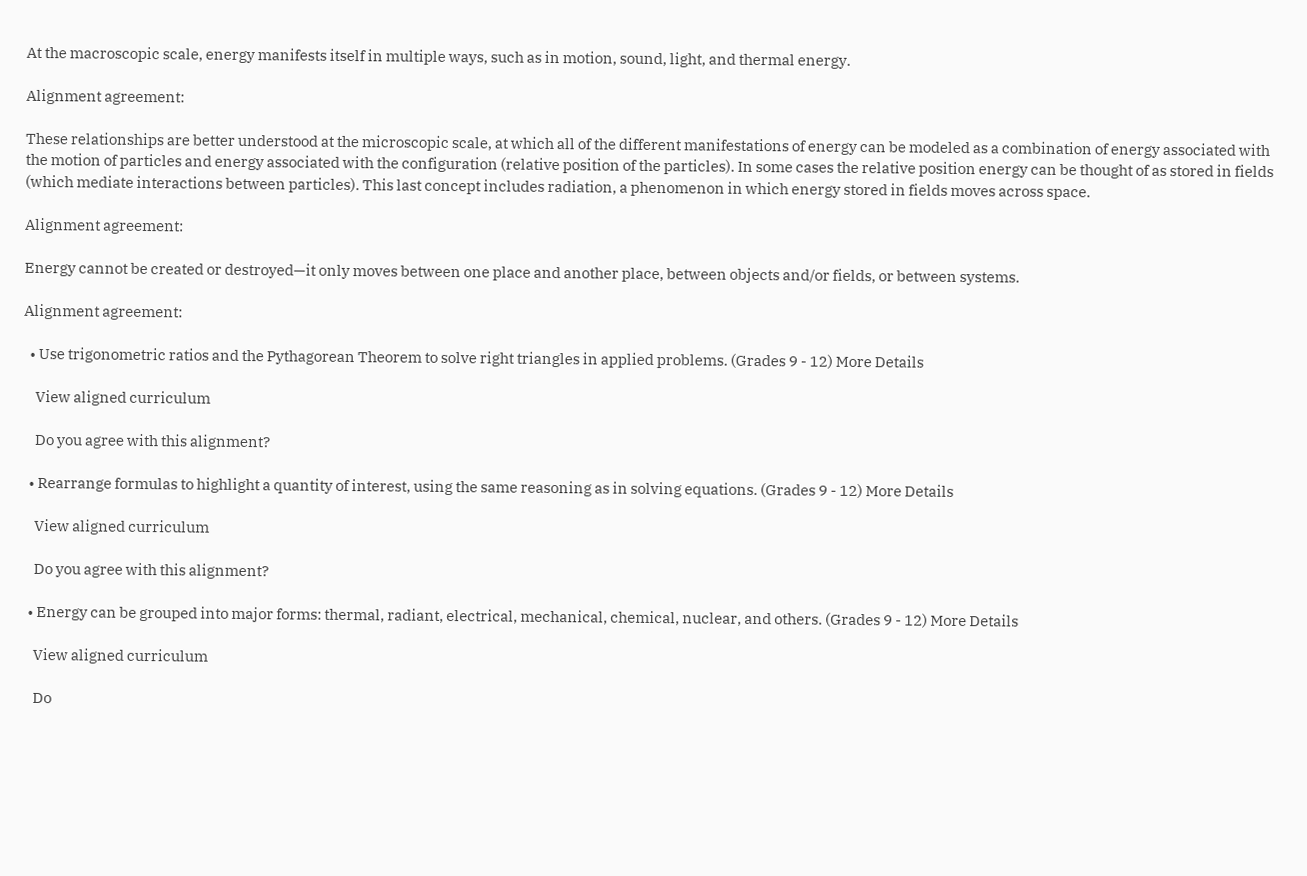At the macroscopic scale, energy manifests itself in multiple ways, such as in motion, sound, light, and thermal energy.

Alignment agreement:

These relationships are better understood at the microscopic scale, at which all of the different manifestations of energy can be modeled as a combination of energy associated with the motion of particles and energy associated with the configuration (relative position of the particles). In some cases the relative position energy can be thought of as stored in fields (which mediate interactions between particles). This last concept includes radiation, a phenomenon in which energy stored in fields moves across space.

Alignment agreement:

Energy cannot be created or destroyed—it only moves between one place and another place, between objects and/or fields, or between systems.

Alignment agreement:

  • Use trigonometric ratios and the Pythagorean Theorem to solve right triangles in applied problems. (Grades 9 - 12) More Details

    View aligned curriculum

    Do you agree with this alignment?

  • Rearrange formulas to highlight a quantity of interest, using the same reasoning as in solving equations. (Grades 9 - 12) More Details

    View aligned curriculum

    Do you agree with this alignment?

  • Energy can be grouped into major forms: thermal, radiant, electrical, mechanical, chemical, nuclear, and others. (Grades 9 - 12) More Details

    View aligned curriculum

    Do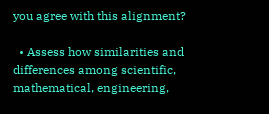you agree with this alignment?

  • Assess how similarities and differences among scientific, mathematical, engineering,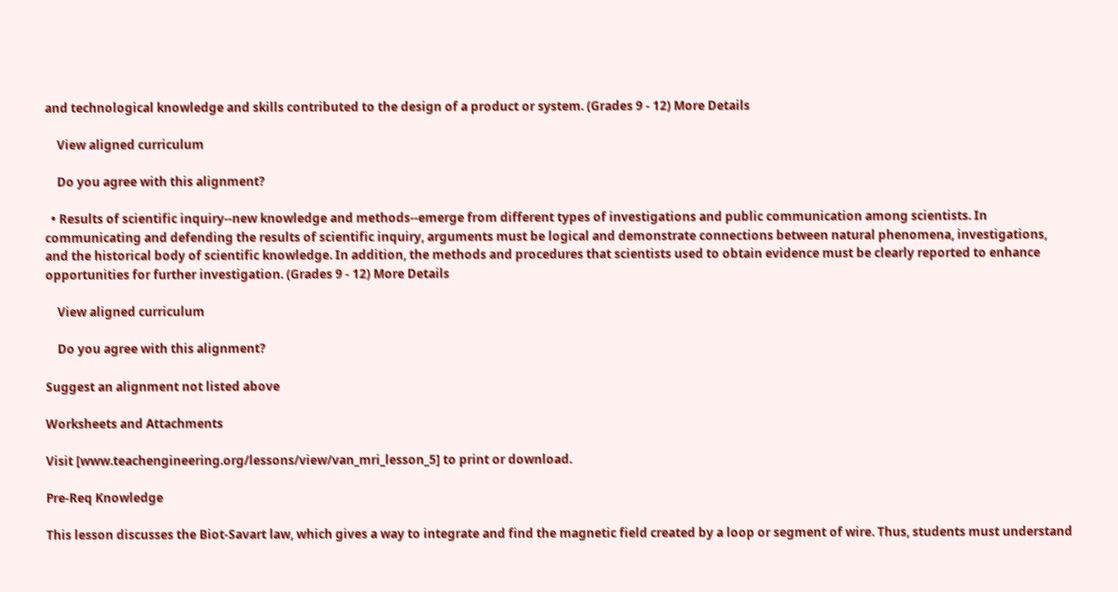and technological knowledge and skills contributed to the design of a product or system. (Grades 9 - 12) More Details

    View aligned curriculum

    Do you agree with this alignment?

  • Results of scientific inquiry--new knowledge and methods--emerge from different types of investigations and public communication among scientists. In communicating and defending the results of scientific inquiry, arguments must be logical and demonstrate connections between natural phenomena, investigations, and the historical body of scientific knowledge. In addition, the methods and procedures that scientists used to obtain evidence must be clearly reported to enhance opportunities for further investigation. (Grades 9 - 12) More Details

    View aligned curriculum

    Do you agree with this alignment?

Suggest an alignment not listed above

Worksheets and Attachments

Visit [www.teachengineering.org/lessons/view/van_mri_lesson_5] to print or download.

Pre-Req Knowledge

This lesson discusses the Biot-Savart law, which gives a way to integrate and find the magnetic field created by a loop or segment of wire. Thus, students must understand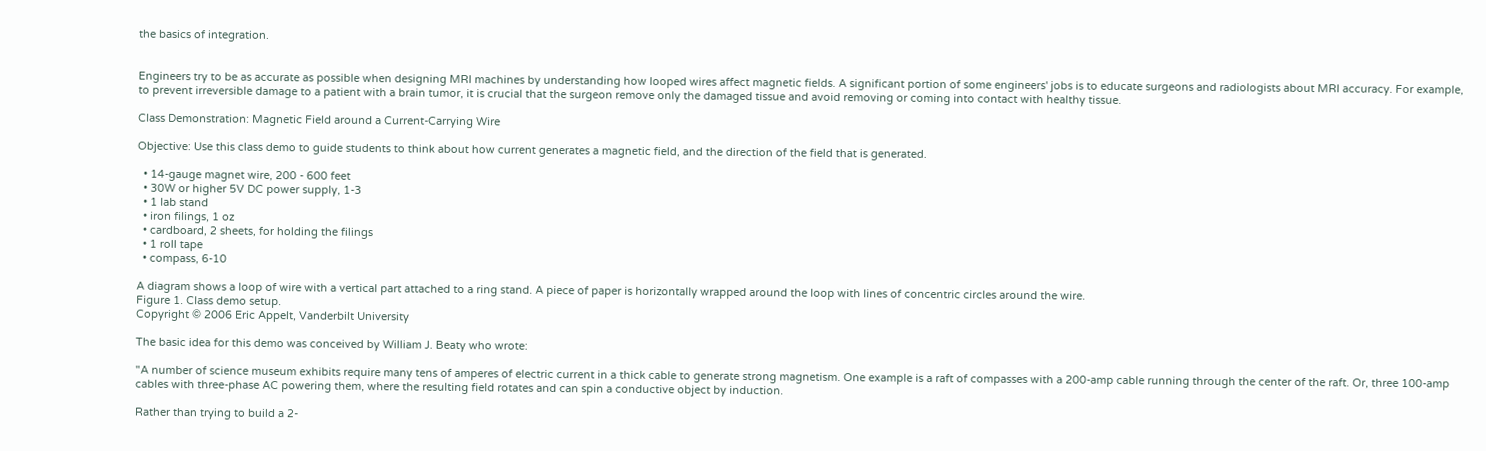the basics of integration.


Engineers try to be as accurate as possible when designing MRI machines by understanding how looped wires affect magnetic fields. A significant portion of some engineers' jobs is to educate surgeons and radiologists about MRI accuracy. For example, to prevent irreversible damage to a patient with a brain tumor, it is crucial that the surgeon remove only the damaged tissue and avoid removing or coming into contact with healthy tissue.

Class Demonstration: Magnetic Field around a Current-Carrying Wire

Objective: Use this class demo to guide students to think about how current generates a magnetic field, and the direction of the field that is generated.

  • 14-gauge magnet wire, 200 - 600 feet
  • 30W or higher 5V DC power supply, 1-3
  • 1 lab stand
  • iron filings, 1 oz
  • cardboard, 2 sheets, for holding the filings
  • 1 roll tape
  • compass, 6-10

A diagram shows a loop of wire with a vertical part attached to a ring stand. A piece of paper is horizontally wrapped around the loop with lines of concentric circles around the wire.
Figure 1. Class demo setup.
Copyright © 2006 Eric Appelt, Vanderbilt University

The basic idea for this demo was conceived by William J. Beaty who wrote:

"A number of science museum exhibits require many tens of amperes of electric current in a thick cable to generate strong magnetism. One example is a raft of compasses with a 200-amp cable running through the center of the raft. Or, three 100-amp cables with three-phase AC powering them, where the resulting field rotates and can spin a conductive object by induction.

Rather than trying to build a 2-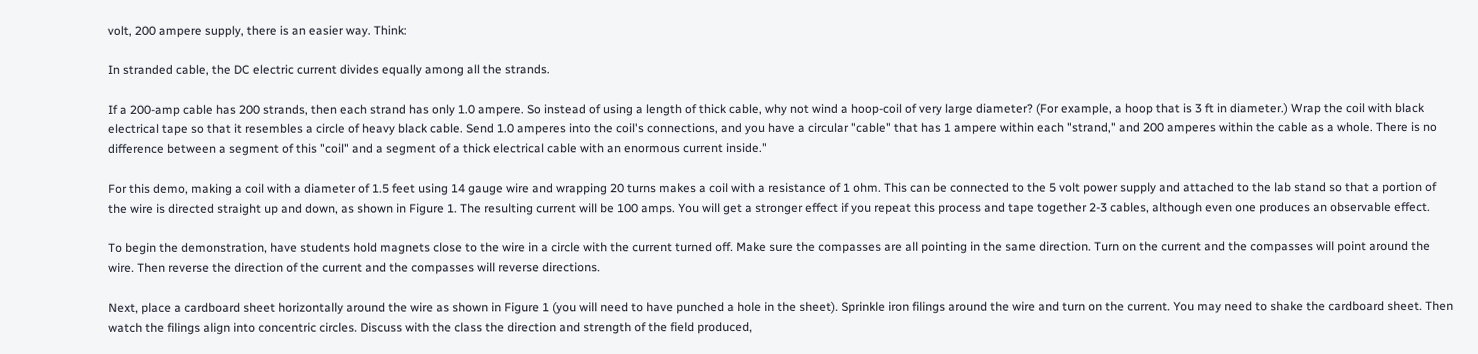volt, 200 ampere supply, there is an easier way. Think:

In stranded cable, the DC electric current divides equally among all the strands.

If a 200-amp cable has 200 strands, then each strand has only 1.0 ampere. So instead of using a length of thick cable, why not wind a hoop-coil of very large diameter? (For example, a hoop that is 3 ft in diameter.) Wrap the coil with black electrical tape so that it resembles a circle of heavy black cable. Send 1.0 amperes into the coil's connections, and you have a circular "cable" that has 1 ampere within each "strand," and 200 amperes within the cable as a whole. There is no difference between a segment of this "coil" and a segment of a thick electrical cable with an enormous current inside."

For this demo, making a coil with a diameter of 1.5 feet using 14 gauge wire and wrapping 20 turns makes a coil with a resistance of 1 ohm. This can be connected to the 5 volt power supply and attached to the lab stand so that a portion of the wire is directed straight up and down, as shown in Figure 1. The resulting current will be 100 amps. You will get a stronger effect if you repeat this process and tape together 2-3 cables, although even one produces an observable effect.

To begin the demonstration, have students hold magnets close to the wire in a circle with the current turned off. Make sure the compasses are all pointing in the same direction. Turn on the current and the compasses will point around the wire. Then reverse the direction of the current and the compasses will reverse directions.

Next, place a cardboard sheet horizontally around the wire as shown in Figure 1 (you will need to have punched a hole in the sheet). Sprinkle iron filings around the wire and turn on the current. You may need to shake the cardboard sheet. Then watch the filings align into concentric circles. Discuss with the class the direction and strength of the field produced,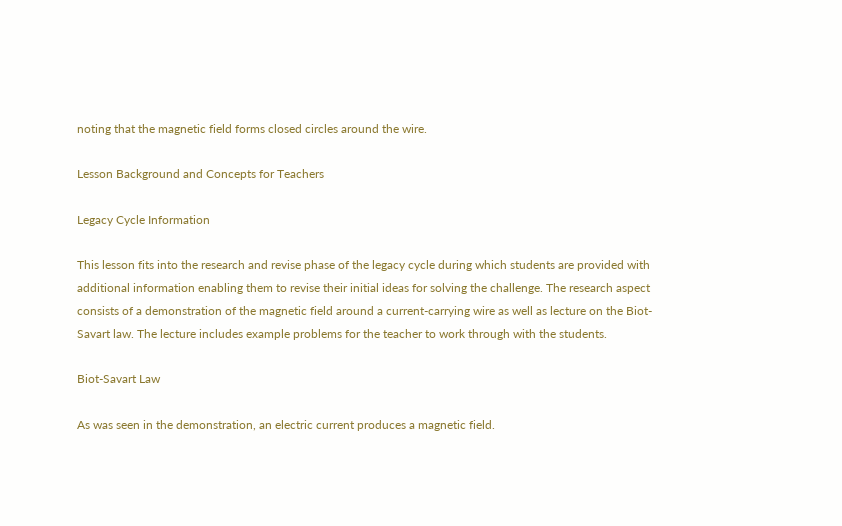noting that the magnetic field forms closed circles around the wire.

Lesson Background and Concepts for Teachers

Legacy Cycle Information

This lesson fits into the research and revise phase of the legacy cycle during which students are provided with additional information enabling them to revise their initial ideas for solving the challenge. The research aspect consists of a demonstration of the magnetic field around a current-carrying wire as well as lecture on the Biot-Savart law. The lecture includes example problems for the teacher to work through with the students.

Biot-Savart Law

As was seen in the demonstration, an electric current produces a magnetic field.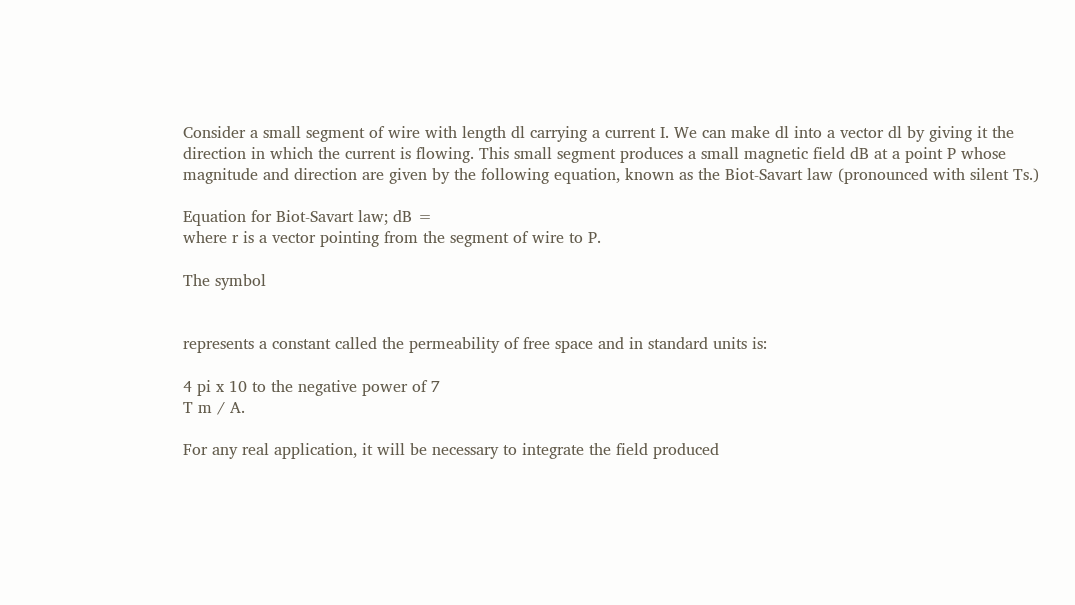Consider a small segment of wire with length dl carrying a current I. We can make dl into a vector dl by giving it the direction in which the current is flowing. This small segment produces a small magnetic field dB at a point P whose magnitude and direction are given by the following equation, known as the Biot-Savart law (pronounced with silent Ts.)

Equation for Biot-Savart law; dB =
where r is a vector pointing from the segment of wire to P.

The symbol


represents a constant called the permeability of free space and in standard units is:

4 pi x 10 to the negative power of 7
T m / A.

For any real application, it will be necessary to integrate the field produced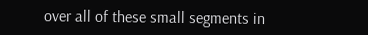over all of these small segments in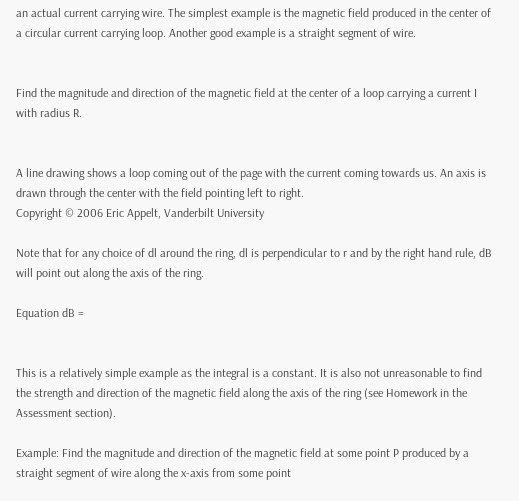an actual current carrying wire. The simplest example is the magnetic field produced in the center of a circular current carrying loop. Another good example is a straight segment of wire.


Find the magnitude and direction of the magnetic field at the center of a loop carrying a current I with radius R.


A line drawing shows a loop coming out of the page with the current coming towards us. An axis is drawn through the center with the field pointing left to right.
Copyright © 2006 Eric Appelt, Vanderbilt University

Note that for any choice of dl around the ring, dl is perpendicular to r and by the right hand rule, dB will point out along the axis of the ring.

Equation dB =


This is a relatively simple example as the integral is a constant. It is also not unreasonable to find the strength and direction of the magnetic field along the axis of the ring (see Homework in the Assessment section).

Example: Find the magnitude and direction of the magnetic field at some point P produced by a straight segment of wire along the x-axis from some point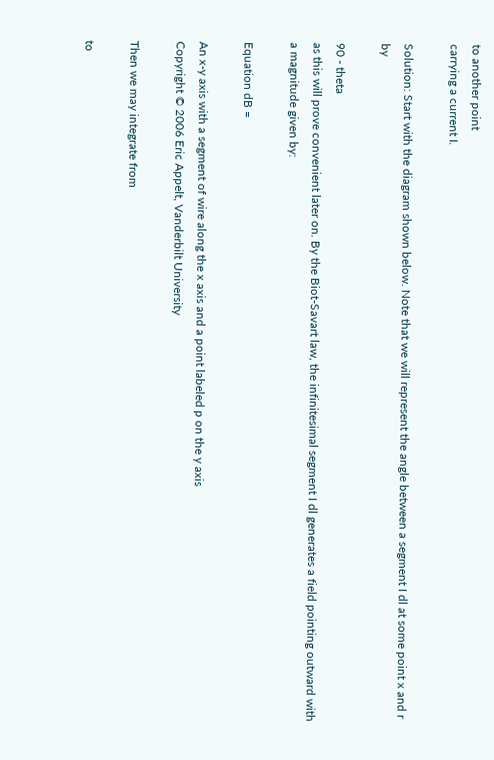to another point
carrying a current I.

Solution: Start with the diagram shown below. Note that we will represent the angle between a segment I dl at some point x and r by

90 - theta
as this will prove convenient later on. By the Biot-Savart law, the infinitesimal segment I dl generates a field pointing outward with a magnitude given by:

Equation dB =

An x-y axis with a segment of wire along the x axis and a point labeled p on the y axis
Copyright © 2006 Eric Appelt, Vanderbilt University

Then we may integrate from

to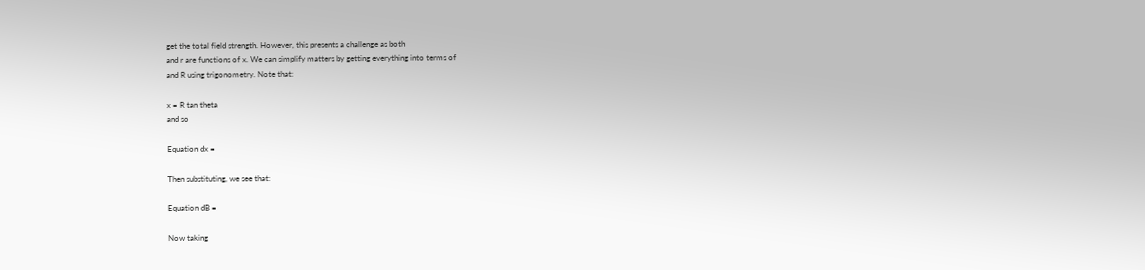get the total field strength. However, this presents a challenge as both
and r are functions of x. We can simplify matters by getting everything into terms of
and R using trigonometry. Note that:

x = R tan theta
and so

Equation dx =

Then substituting, we see that:

Equation dB =

Now taking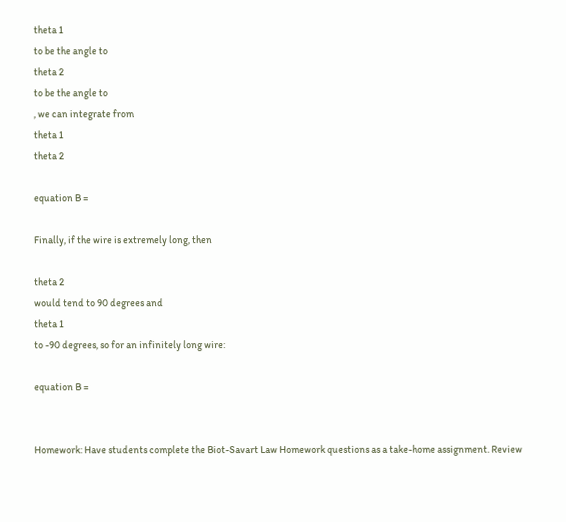theta 1
to be the angle to
theta 2
to be the angle to
, we can integrate from
theta 1
theta 2

equation B =

Finally, if the wire is extremely long, then

theta 2
would tend to 90 degrees and
theta 1
to -90 degrees, so for an infinitely long wire:

equation B =


Homework: Have students complete the Biot-Savart Law Homework questions as a take-home assignment. Review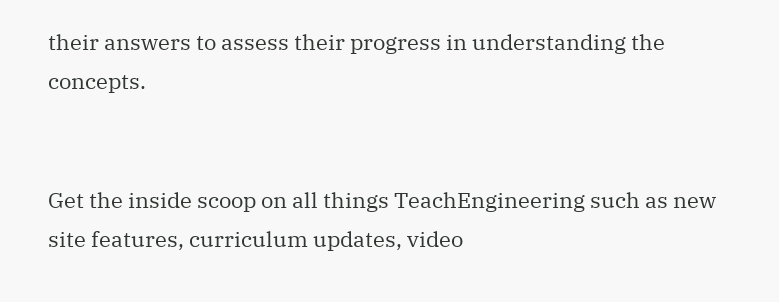their answers to assess their progress in understanding the concepts.


Get the inside scoop on all things TeachEngineering such as new site features, curriculum updates, video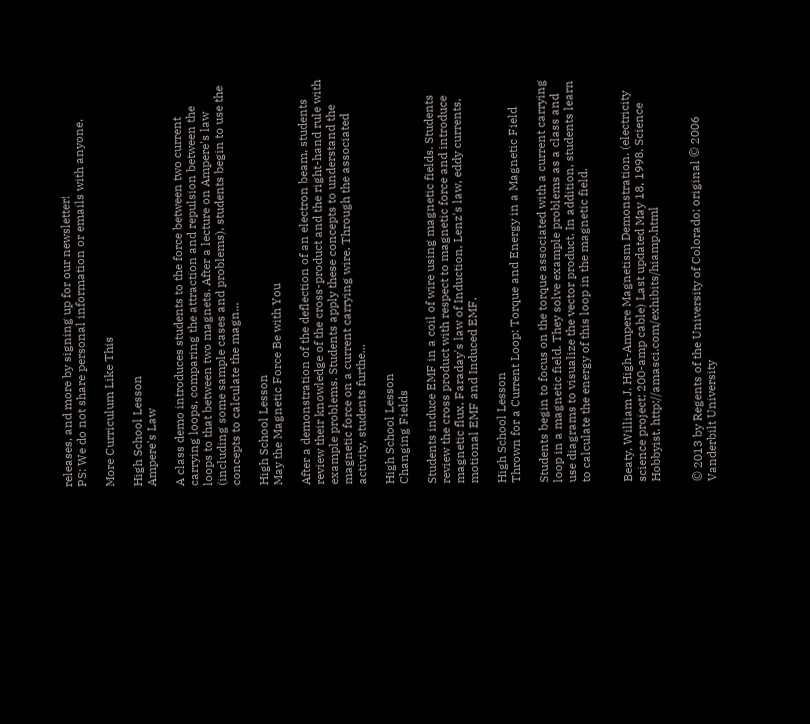releases, and more by signing up for our newsletter!
PS: We do not share personal information or emails with anyone.

More Curriculum Like This

High School Lesson
Ampere's Law

A class demo introduces students to the force between two current carrying loops, comparing the attraction and repulsion between the loops to that between two magnets. After a lecture on Ampere's law (including some sample cases and problems), students begin to use the concepts to calculate the magn...

High School Lesson
May the Magnetic Force Be with You

After a demonstration of the deflection of an electron beam, students review their knowledge of the cross-product and the right-hand rule with example problems. Students apply these concepts to understand the magnetic force on a current carrying wire. Through the associated activity, students furthe...

High School Lesson
Changing Fields

Students induce EMF in a coil of wire using magnetic fields. Students review the cross product with respect to magnetic force and introduce magnetic flux, Faraday's law of Induction, Lenz's law, eddy currents, motional EMF and Induced EMF.

High School Lesson
Thrown for a Current Loop: Torque and Energy in a Magnetic Field

Students begin to focus on the torque associated with a current carrying loop in a magnetic field. They solve example problems as a class and use diagrams to visualize the vector product. In addition, students learn to calculate the energy of this loop in the magnetic field.


Beaty, William J. High-Ampere Magnetism Demonstration. (electricity science project; 200-amp cable) Last updated May 18, 1998. Science Hobbyist. http://amasci.com/exhibits/hiamp.html


© 2013 by Regents of the University of Colorado; original © 2006 Vanderbilt University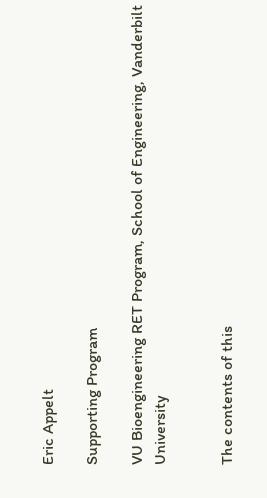Eric Appelt

Supporting Program

VU Bioengineering RET Program, School of Engineering, Vanderbilt University


The contents of this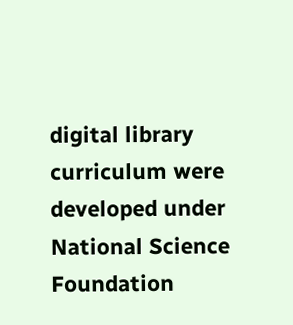digital library curriculum were developed under National Science Foundation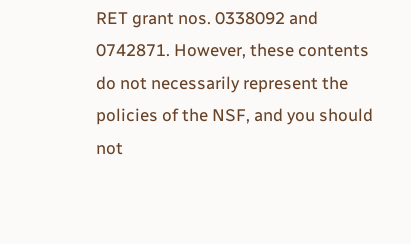RET grant nos. 0338092 and 0742871. However, these contents do not necessarily represent the policies of the NSF, and you should not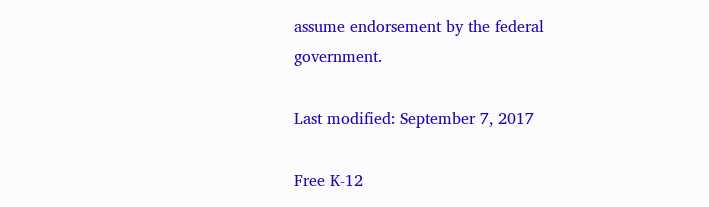assume endorsement by the federal government.

Last modified: September 7, 2017

Free K-12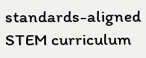standards-aligned STEM curriculum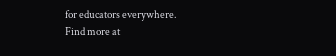for educators everywhere.
Find more at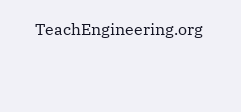TeachEngineering.org